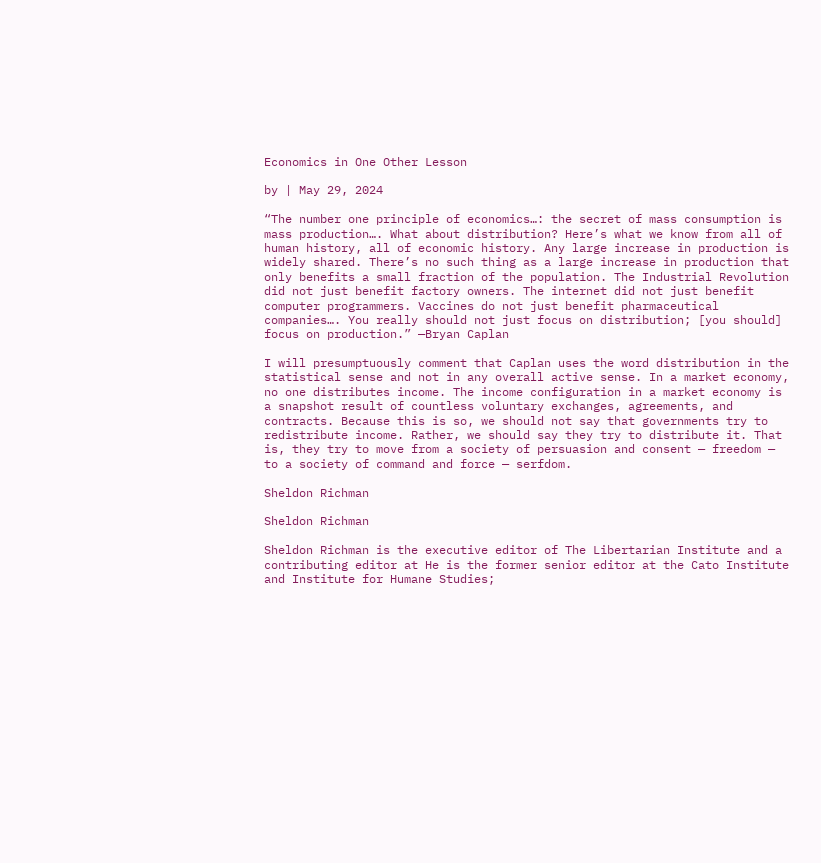Economics in One Other Lesson

by | May 29, 2024

“The number one principle of economics…: the secret of mass consumption is mass production…. What about distribution? Here’s what we know from all of human history, all of economic history. Any large increase in production is widely shared. There’s no such thing as a large increase in production that only benefits a small fraction of the population. The Industrial Revolution did not just benefit factory owners. The internet did not just benefit computer programmers. Vaccines do not just benefit pharmaceutical companies…. You really should not just focus on distribution; [you should] focus on production.” —Bryan Caplan

I will presumptuously comment that Caplan uses the word distribution in the statistical sense and not in any overall active sense. In a market economy, no one distributes income. The income configuration in a market economy is a snapshot result of countless voluntary exchanges, agreements, and contracts. Because this is so, we should not say that governments try to redistribute income. Rather, we should say they try to distribute it. That is, they try to move from a society of persuasion and consent — freedom — to a society of command and force — serfdom.

Sheldon Richman

Sheldon Richman

Sheldon Richman is the executive editor of The Libertarian Institute and a contributing editor at He is the former senior editor at the Cato Institute and Institute for Humane Studies;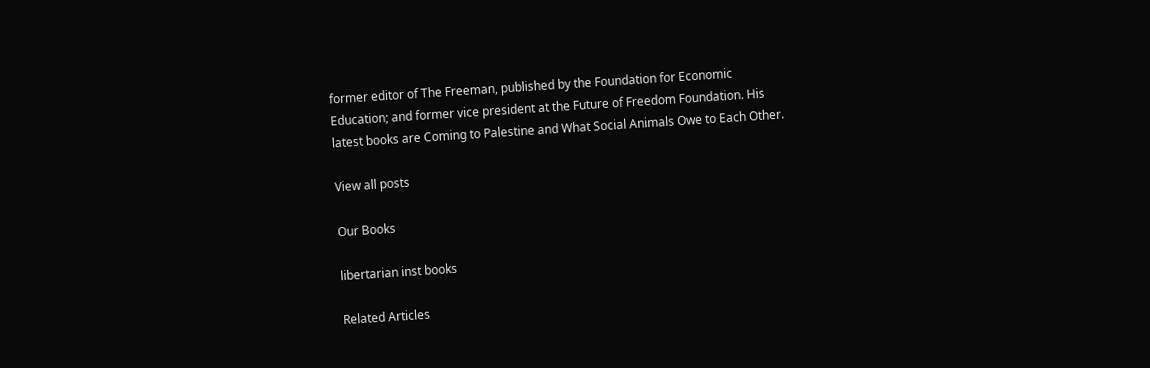former editor of The Freeman, published by the Foundation for Economic Education; and former vice president at the Future of Freedom Foundation. His latest books are Coming to Palestine and What Social Animals Owe to Each Other.

View all posts

Our Books

libertarian inst books

Related Articles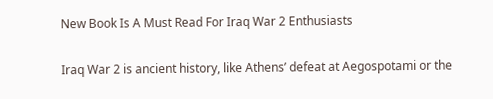New Book Is A Must Read For Iraq War 2 Enthusiasts

Iraq War 2 is ancient history, like Athens’ defeat at Aegospotami or the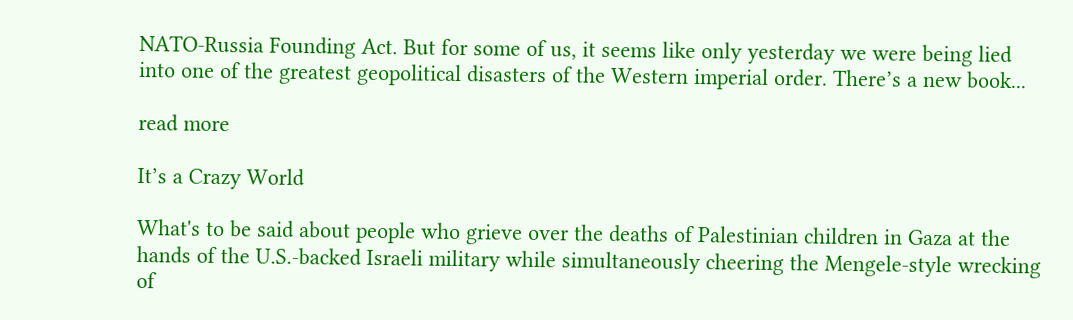NATO-Russia Founding Act. But for some of us, it seems like only yesterday we were being lied into one of the greatest geopolitical disasters of the Western imperial order. There’s a new book...

read more

It’s a Crazy World

What's to be said about people who grieve over the deaths of Palestinian children in Gaza at the hands of the U.S.-backed Israeli military while simultaneously cheering the Mengele-style wrecking of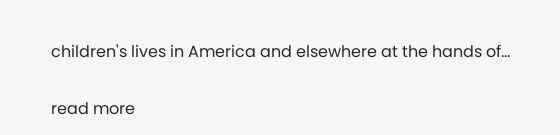children's lives in America and elsewhere at the hands of...

read more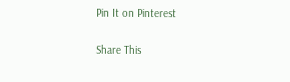Pin It on Pinterest

Share This